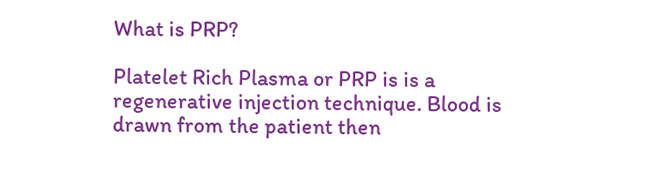What is PRP?

Platelet Rich Plasma or PRP is is a regenerative injection technique. Blood is drawn from the patient then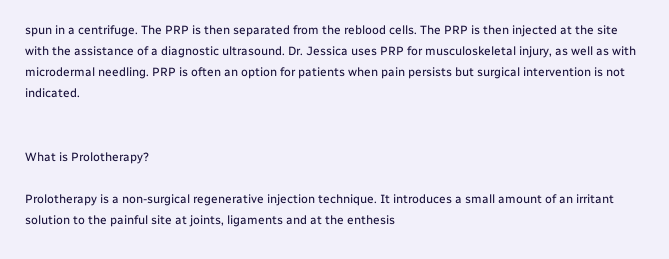spun in a centrifuge. The PRP is then separated from the reblood cells. The PRP is then injected at the site with the assistance of a diagnostic ultrasound. Dr. Jessica uses PRP for musculoskeletal injury, as well as with microdermal needling. PRP is often an option for patients when pain persists but surgical intervention is not indicated.


What is Prolotherapy?

Prolotherapy is a non-surgical regenerative injection technique. It introduces a small amount of an irritant solution to the painful site at joints, ligaments and at the enthesis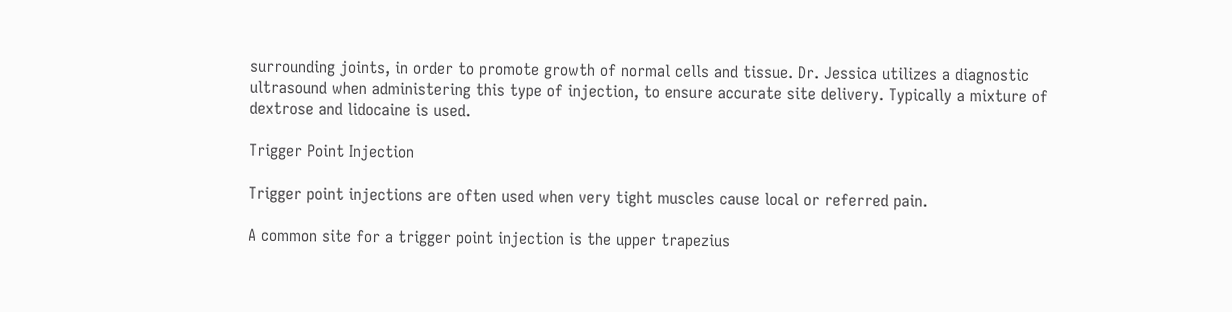surrounding joints, in order to promote growth of normal cells and tissue. Dr. Jessica utilizes a diagnostic ultrasound when administering this type of injection, to ensure accurate site delivery. Typically a mixture of dextrose and lidocaine is used.

Trigger Point Injection

Trigger point injections are often used when very tight muscles cause local or referred pain.

A common site for a trigger point injection is the upper trapezius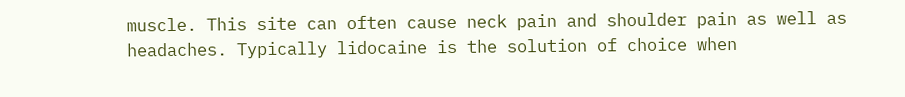muscle. This site can often cause neck pain and shoulder pain as well as headaches. Typically lidocaine is the solution of choice when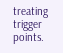treating trigger points.